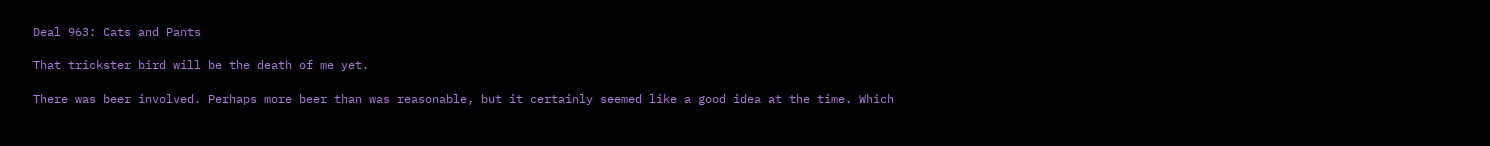Deal 963: Cats and Pants

That trickster bird will be the death of me yet.

There was beer involved. Perhaps more beer than was reasonable, but it certainly seemed like a good idea at the time. Which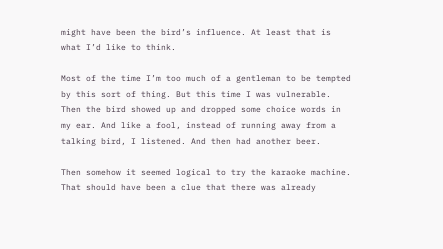might have been the bird’s influence. At least that is what I’d like to think.

Most of the time I’m too much of a gentleman to be tempted by this sort of thing. But this time I was vulnerable. Then the bird showed up and dropped some choice words in my ear. And like a fool, instead of running away from a talking bird, I listened. And then had another beer.

Then somehow it seemed logical to try the karaoke machine. That should have been a clue that there was already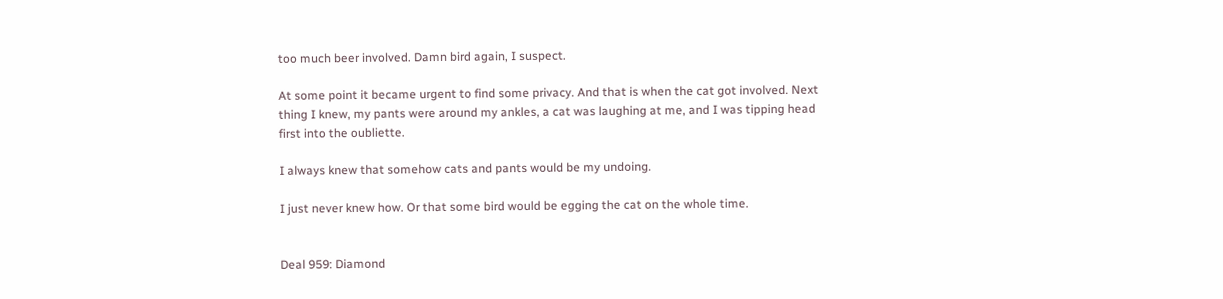too much beer involved. Damn bird again, I suspect.

At some point it became urgent to find some privacy. And that is when the cat got involved. Next thing I knew, my pants were around my ankles, a cat was laughing at me, and I was tipping head first into the oubliette.

I always knew that somehow cats and pants would be my undoing.

I just never knew how. Or that some bird would be egging the cat on the whole time.


Deal 959: Diamond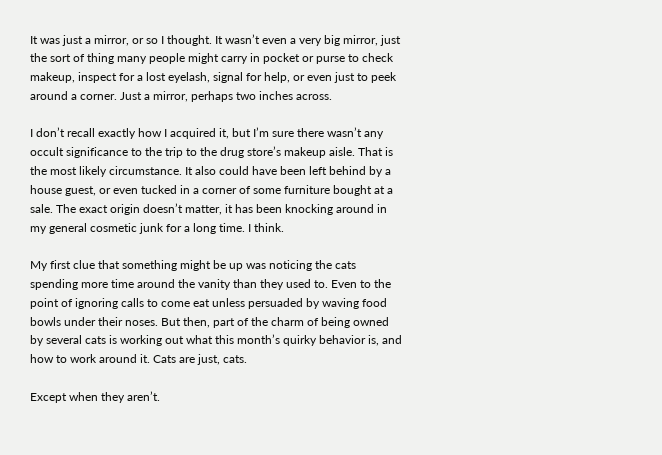It was just a mirror, or so I thought. It wasn’t even a very big mirror, just the sort of thing many people might carry in pocket or purse to check makeup, inspect for a lost eyelash, signal for help, or even just to peek around a corner. Just a mirror, perhaps two inches across.

I don’t recall exactly how I acquired it, but I’m sure there wasn’t any occult significance to the trip to the drug store’s makeup aisle. That is the most likely circumstance. It also could have been left behind by a house guest, or even tucked in a corner of some furniture bought at a sale. The exact origin doesn’t matter, it has been knocking around in my general cosmetic junk for a long time. I think.

My first clue that something might be up was noticing the cats spending more time around the vanity than they used to. Even to the point of ignoring calls to come eat unless persuaded by waving food bowls under their noses. But then, part of the charm of being owned by several cats is working out what this month’s quirky behavior is, and how to work around it. Cats are just, cats.

Except when they aren’t.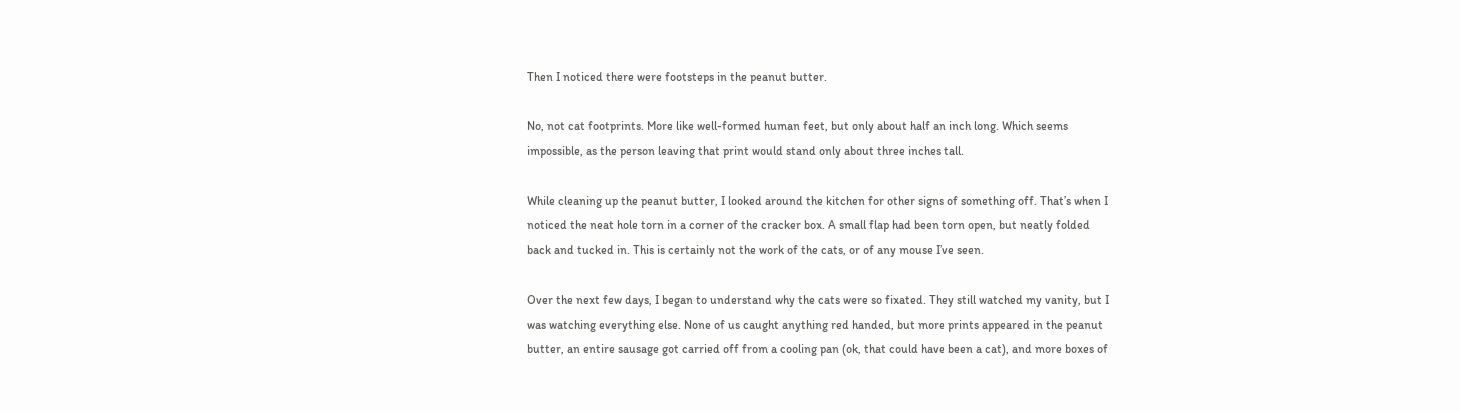Then I noticed there were footsteps in the peanut butter.

No, not cat footprints. More like well-formed human feet, but only about half an inch long. Which seems impossible, as the person leaving that print would stand only about three inches tall.

While cleaning up the peanut butter, I looked around the kitchen for other signs of something off. That’s when I noticed the neat hole torn in a corner of the cracker box. A small flap had been torn open, but neatly folded back and tucked in. This is certainly not the work of the cats, or of any mouse I’ve seen.

Over the next few days, I began to understand why the cats were so fixated. They still watched my vanity, but I was watching everything else. None of us caught anything red handed, but more prints appeared in the peanut butter, an entire sausage got carried off from a cooling pan (ok, that could have been a cat), and more boxes of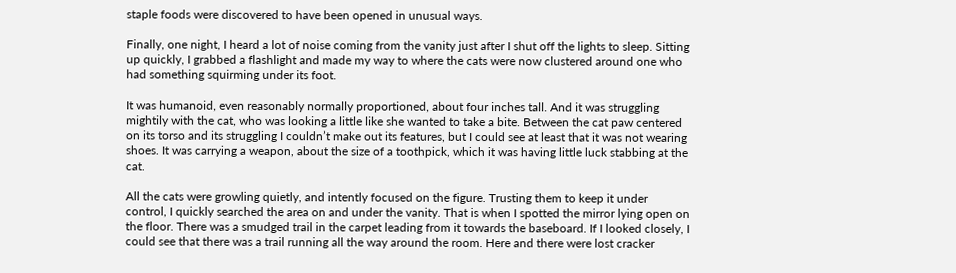staple foods were discovered to have been opened in unusual ways.

Finally, one night, I heard a lot of noise coming from the vanity just after I shut off the lights to sleep. Sitting up quickly, I grabbed a flashlight and made my way to where the cats were now clustered around one who had something squirming under its foot.

It was humanoid, even reasonably normally proportioned, about four inches tall. And it was struggling mightily with the cat, who was looking a little like she wanted to take a bite. Between the cat paw centered on its torso and its struggling I couldn’t make out its features, but I could see at least that it was not wearing shoes. It was carrying a weapon, about the size of a toothpick, which it was having little luck stabbing at the cat.

All the cats were growling quietly, and intently focused on the figure. Trusting them to keep it under control, I quickly searched the area on and under the vanity. That is when I spotted the mirror lying open on the floor. There was a smudged trail in the carpet leading from it towards the baseboard. If I looked closely, I could see that there was a trail running all the way around the room. Here and there were lost cracker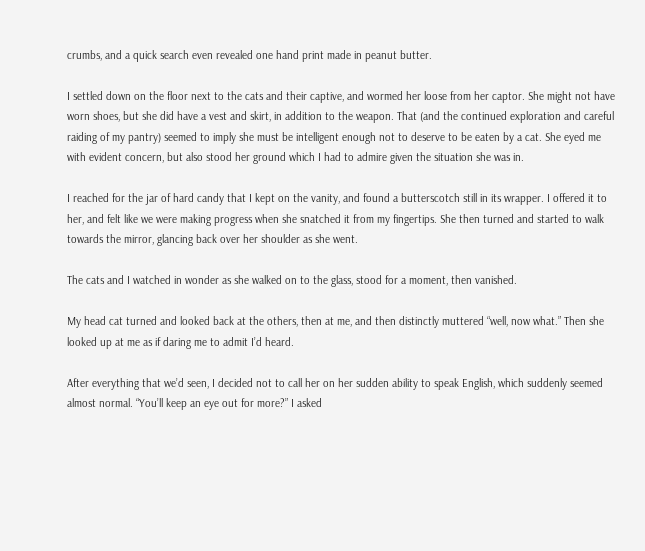crumbs, and a quick search even revealed one hand print made in peanut butter.

I settled down on the floor next to the cats and their captive, and wormed her loose from her captor. She might not have worn shoes, but she did have a vest and skirt, in addition to the weapon. That (and the continued exploration and careful raiding of my pantry) seemed to imply she must be intelligent enough not to deserve to be eaten by a cat. She eyed me with evident concern, but also stood her ground which I had to admire given the situation she was in.

I reached for the jar of hard candy that I kept on the vanity, and found a butterscotch still in its wrapper. I offered it to her, and felt like we were making progress when she snatched it from my fingertips. She then turned and started to walk towards the mirror, glancing back over her shoulder as she went.

The cats and I watched in wonder as she walked on to the glass, stood for a moment, then vanished.

My head cat turned and looked back at the others, then at me, and then distinctly muttered “well, now what.” Then she looked up at me as if daring me to admit I’d heard.

After everything that we’d seen, I decided not to call her on her sudden ability to speak English, which suddenly seemed almost normal. “You’ll keep an eye out for more?” I asked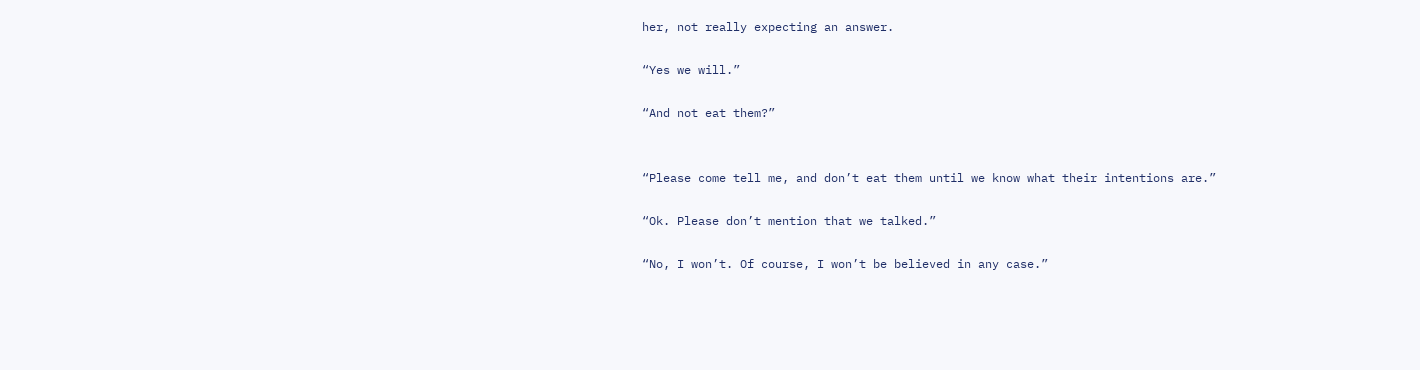her, not really expecting an answer.

“Yes we will.”

“And not eat them?”


“Please come tell me, and don’t eat them until we know what their intentions are.”

“Ok. Please don’t mention that we talked.”

“No, I won’t. Of course, I won’t be believed in any case.”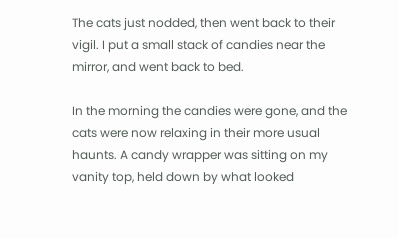The cats just nodded, then went back to their vigil. I put a small stack of candies near the mirror, and went back to bed.

In the morning the candies were gone, and the cats were now relaxing in their more usual haunts. A candy wrapper was sitting on my vanity top, held down by what looked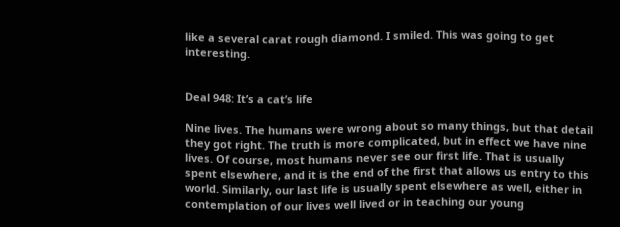like a several carat rough diamond. I smiled. This was going to get interesting.


Deal 948: It’s a cat’s life

Nine lives. The humans were wrong about so many things, but that detail they got right. The truth is more complicated, but in effect we have nine lives. Of course, most humans never see our first life. That is usually spent elsewhere, and it is the end of the first that allows us entry to this world. Similarly, our last life is usually spent elsewhere as well, either in contemplation of our lives well lived or in teaching our young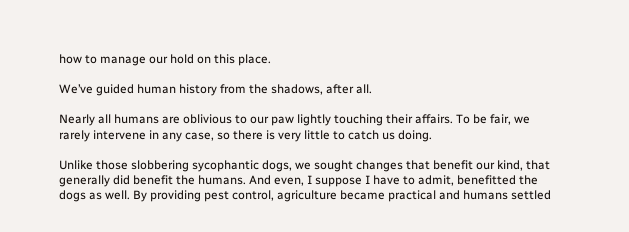how to manage our hold on this place.

We’ve guided human history from the shadows, after all.

Nearly all humans are oblivious to our paw lightly touching their affairs. To be fair, we rarely intervene in any case, so there is very little to catch us doing.

Unlike those slobbering sycophantic dogs, we sought changes that benefit our kind, that generally did benefit the humans. And even, I suppose I have to admit, benefitted the dogs as well. By providing pest control, agriculture became practical and humans settled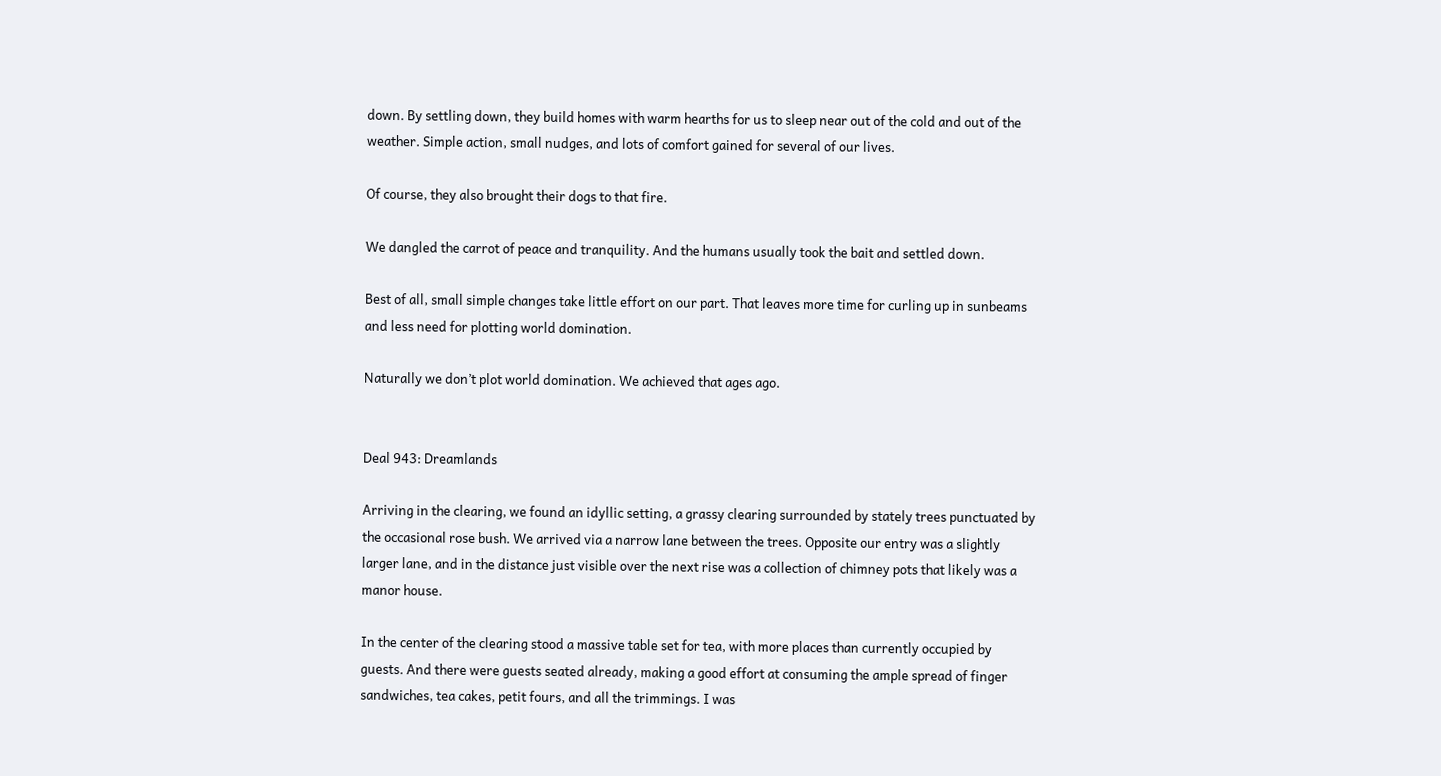down. By settling down, they build homes with warm hearths for us to sleep near out of the cold and out of the weather. Simple action, small nudges, and lots of comfort gained for several of our lives.

Of course, they also brought their dogs to that fire.

We dangled the carrot of peace and tranquility. And the humans usually took the bait and settled down.

Best of all, small simple changes take little effort on our part. That leaves more time for curling up in sunbeams and less need for plotting world domination.

Naturally we don’t plot world domination. We achieved that ages ago.


Deal 943: Dreamlands

Arriving in the clearing, we found an idyllic setting, a grassy clearing surrounded by stately trees punctuated by the occasional rose bush. We arrived via a narrow lane between the trees. Opposite our entry was a slightly larger lane, and in the distance just visible over the next rise was a collection of chimney pots that likely was a manor house.

In the center of the clearing stood a massive table set for tea, with more places than currently occupied by guests. And there were guests seated already, making a good effort at consuming the ample spread of finger sandwiches, tea cakes, petit fours, and all the trimmings. I was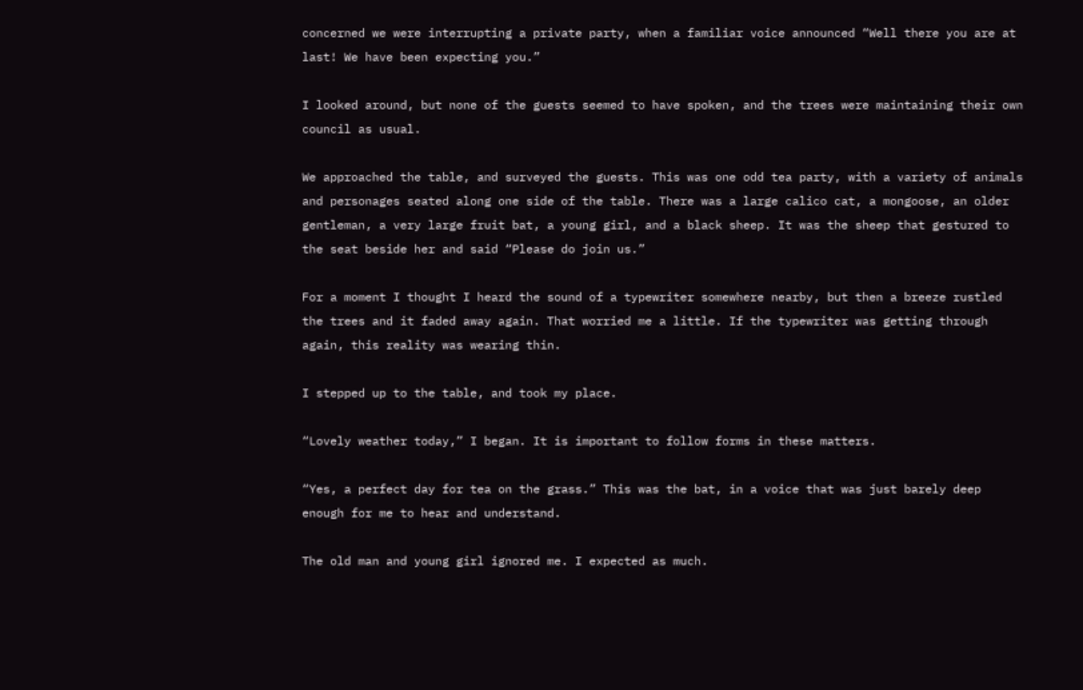concerned we were interrupting a private party, when a familiar voice announced “Well there you are at last! We have been expecting you.”

I looked around, but none of the guests seemed to have spoken, and the trees were maintaining their own council as usual.

We approached the table, and surveyed the guests. This was one odd tea party, with a variety of animals and personages seated along one side of the table. There was a large calico cat, a mongoose, an older gentleman, a very large fruit bat, a young girl, and a black sheep. It was the sheep that gestured to the seat beside her and said “Please do join us.”

For a moment I thought I heard the sound of a typewriter somewhere nearby, but then a breeze rustled the trees and it faded away again. That worried me a little. If the typewriter was getting through again, this reality was wearing thin.

I stepped up to the table, and took my place.

“Lovely weather today,” I began. It is important to follow forms in these matters.

“Yes, a perfect day for tea on the grass.” This was the bat, in a voice that was just barely deep enough for me to hear and understand.

The old man and young girl ignored me. I expected as much.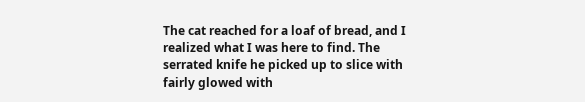The cat reached for a loaf of bread, and I realized what I was here to find. The serrated knife he picked up to slice with fairly glowed with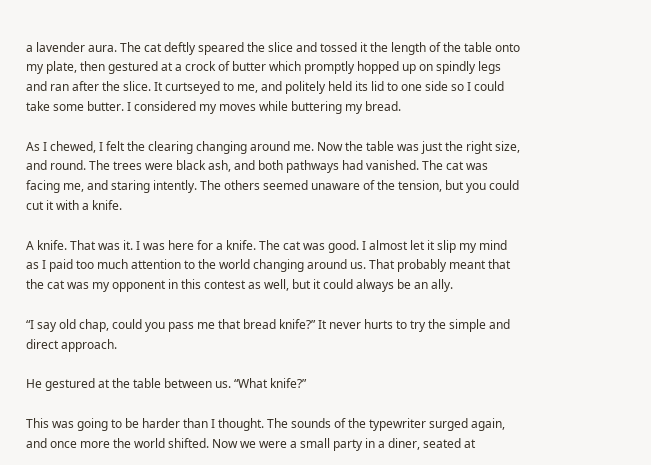a lavender aura. The cat deftly speared the slice and tossed it the length of the table onto my plate, then gestured at a crock of butter which promptly hopped up on spindly legs and ran after the slice. It curtseyed to me, and politely held its lid to one side so I could take some butter. I considered my moves while buttering my bread.

As I chewed, I felt the clearing changing around me. Now the table was just the right size, and round. The trees were black ash, and both pathways had vanished. The cat was facing me, and staring intently. The others seemed unaware of the tension, but you could cut it with a knife.

A knife. That was it. I was here for a knife. The cat was good. I almost let it slip my mind as I paid too much attention to the world changing around us. That probably meant that the cat was my opponent in this contest as well, but it could always be an ally.

“I say old chap, could you pass me that bread knife?” It never hurts to try the simple and direct approach.

He gestured at the table between us. “What knife?”

This was going to be harder than I thought. The sounds of the typewriter surged again, and once more the world shifted. Now we were a small party in a diner, seated at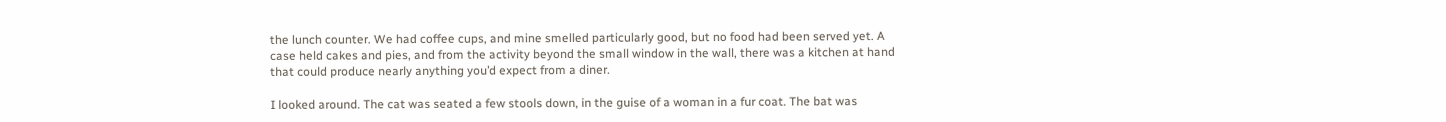the lunch counter. We had coffee cups, and mine smelled particularly good, but no food had been served yet. A case held cakes and pies, and from the activity beyond the small window in the wall, there was a kitchen at hand that could produce nearly anything you’d expect from a diner.

I looked around. The cat was seated a few stools down, in the guise of a woman in a fur coat. The bat was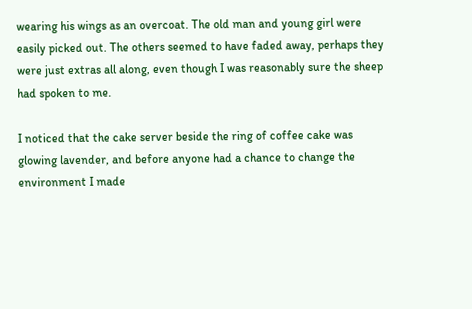wearing his wings as an overcoat. The old man and young girl were easily picked out. The others seemed to have faded away, perhaps they were just extras all along, even though I was reasonably sure the sheep had spoken to me.

I noticed that the cake server beside the ring of coffee cake was glowing lavender, and before anyone had a chance to change the environment I made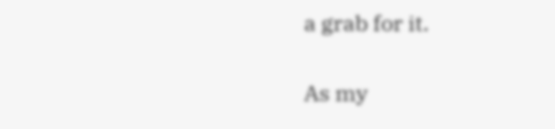a grab for it.

As my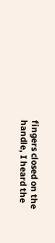fingers closed on the handle, I heard the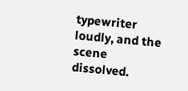typewriter loudly, and the scene dissolved.